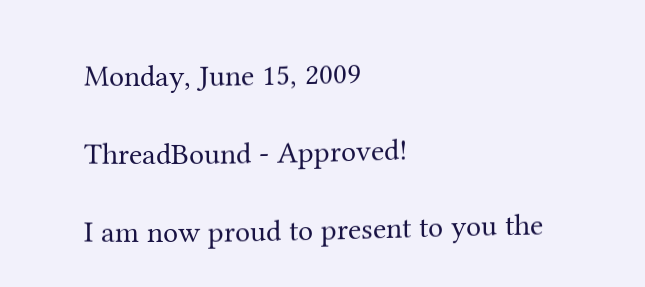Monday, June 15, 2009

ThreadBound - Approved!

I am now proud to present to you the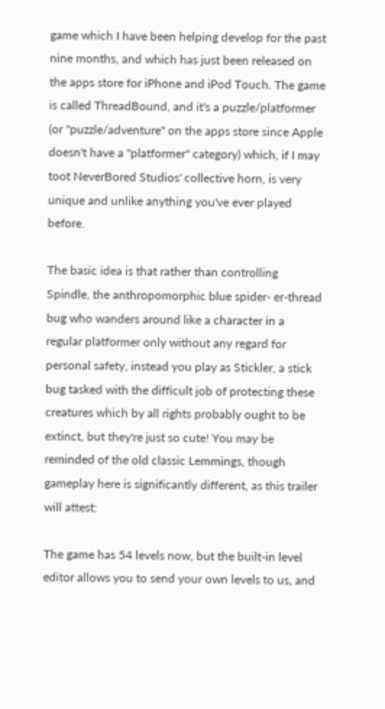game which I have been helping develop for the past nine months, and which has just been released on the apps store for iPhone and iPod Touch. The game is called ThreadBound, and it's a puzzle/platformer (or "puzzle/adventure" on the apps store since Apple doesn't have a "platformer" category) which, if I may toot NeverBored Studios' collective horn, is very unique and unlike anything you've ever played before.

The basic idea is that rather than controlling Spindle, the anthropomorphic blue spider- er-thread bug who wanders around like a character in a regular platformer only without any regard for personal safety, instead you play as Stickler, a stick bug tasked with the difficult job of protecting these creatures which by all rights probably ought to be extinct, but they're just so cute! You may be reminded of the old classic Lemmings, though gameplay here is significantly different, as this trailer will attest:

The game has 54 levels now, but the built-in level editor allows you to send your own levels to us, and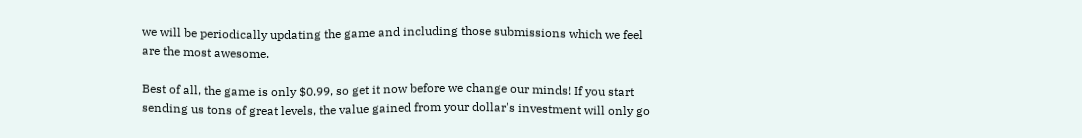we will be periodically updating the game and including those submissions which we feel are the most awesome.

Best of all, the game is only $0.99, so get it now before we change our minds! If you start sending us tons of great levels, the value gained from your dollar's investment will only go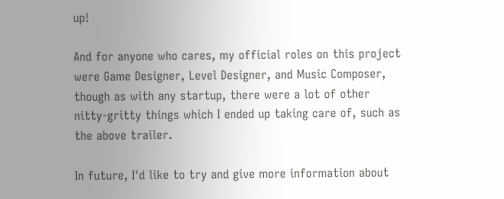up!

And for anyone who cares, my official roles on this project were Game Designer, Level Designer, and Music Composer, though as with any startup, there were a lot of other nitty-gritty things which I ended up taking care of, such as the above trailer.

In future, I'd like to try and give more information about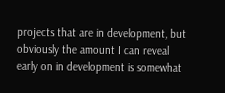projects that are in development, but obviously the amount I can reveal early on in development is somewhat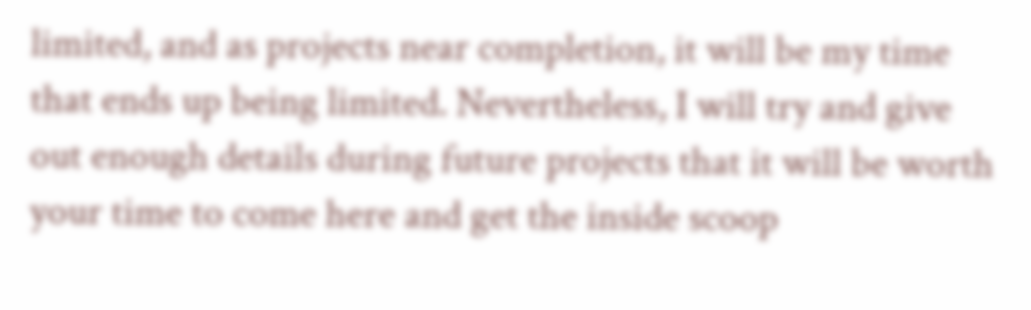limited, and as projects near completion, it will be my time that ends up being limited. Nevertheless, I will try and give out enough details during future projects that it will be worth your time to come here and get the inside scoop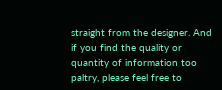straight from the designer. And if you find the quality or quantity of information too paltry, please feel free to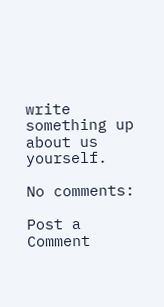write something up about us yourself.

No comments:

Post a Comment